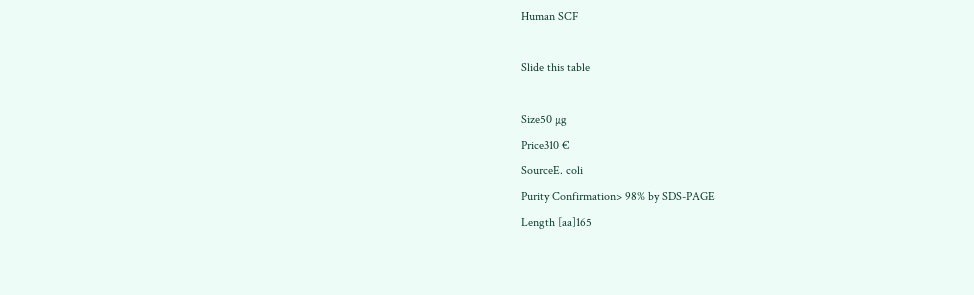Human SCF

Slide this table

Size50 µg
Price310 €
SourceE. coli
Purity Confirmation> 98% by SDS-PAGE
Length [aa]165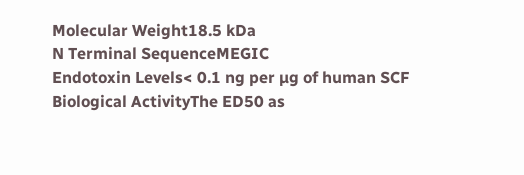Molecular Weight18.5 kDa
N Terminal SequenceMEGIC
Endotoxin Levels< 0.1 ng per µg of human SCF
Biological ActivityThe ED50 as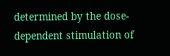determined by the dose-dependent stimulation of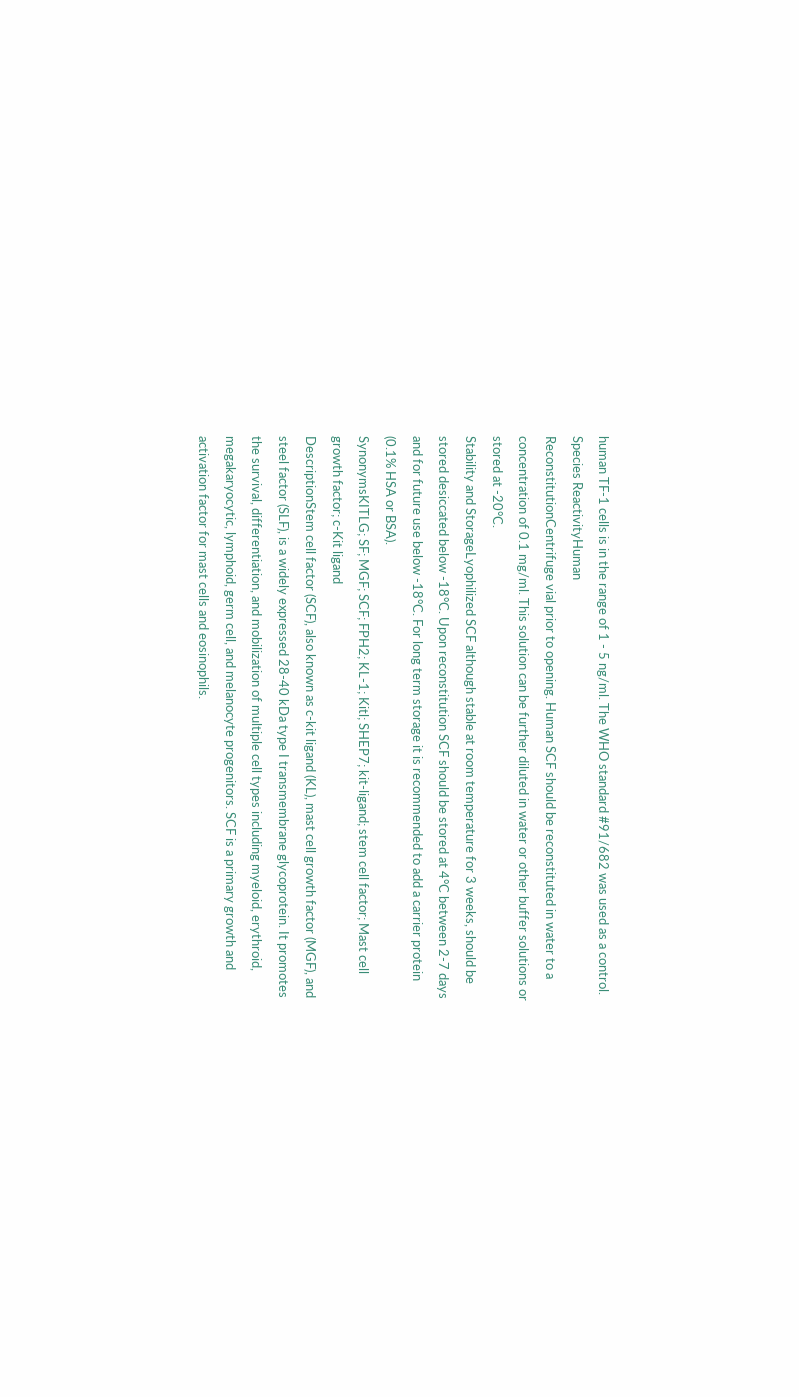human TF-1 cells is in the range of 1 - 5 ng/ml. The WHO standard #91/682 was used as a control.
Species ReactivityHuman
ReconstitutionCentrifuge vial prior to opening. Human SCF should be reconstituted in water to a concentration of 0.1 mg/ml. This solution can be further diluted in water or other buffer solutions or stored at -20°C.
Stability and StorageLyophilized SCF although stable at room temperature for 3 weeks, should be stored desiccated below -18°C. Upon reconstitution SCF should be stored at 4°C between 2-7 days and for future use below -18°C. For long term storage it is recommended to add a carrier protein (0.1% HSA or BSA).
SynonymsKITLG; SF; MGF; SCF; FPH2; KL-1; Kitl; SHEP7; kit-ligand; stem cell factor; Mast cell growth factor; c-Kit ligand
DescriptionStem cell factor (SCF), also known as c-kit ligand (KL), mast cell growth factor (MGF), and steel factor (SLF), is a widely expressed 28-40 kDa type I transmembrane glycoprotein. It promotes the survival, differentiation, and mobilization of multiple cell types including myeloid, erythroid, megakaryocytic, lymphoid, germ cell, and melanocyte progenitors. SCF is a primary growth and activation factor for mast cells and eosinophils.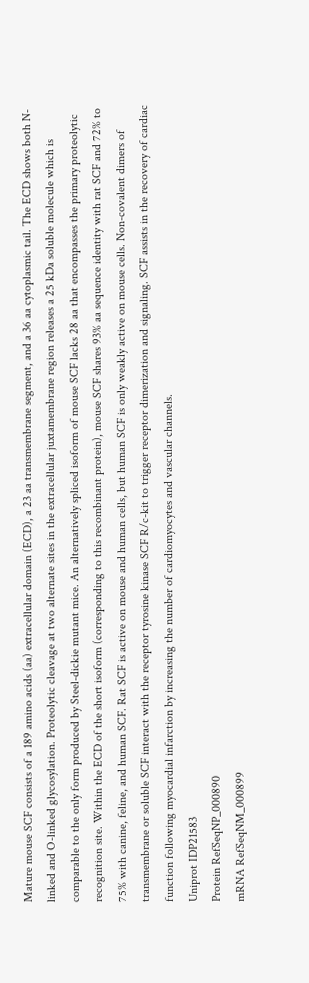Mature mouse SCF consists of a 189 amino acids (aa) extracellular domain (ECD), a 23 aa transmembrane segment, and a 36 aa cytoplasmic tail. The ECD shows both N-linked and O-linked glycosylation. Proteolytic cleavage at two alternate sites in the extracellular juxtamembrane region releases a 25 kDa soluble molecule which is comparable to the only form produced by Steel-dickie mutant mice. An alternatively spliced isoform of mouse SCF lacks 28 aa that encompasses the primary proteolytic recognition site. Within the ECD of the short isoform (corresponding to this recombinant protein), mouse SCF shares 93% aa sequence identity with rat SCF and 72% to 75% with canine, feline, and human SCF. Rat SCF is active on mouse and human cells, but human SCF is only weakly active on mouse cells. Non-covalent dimers of transmembrane or soluble SCF interact with the receptor tyrosine kinase SCF R/c-kit to trigger receptor dimerization and signaling. SCF assists in the recovery of cardiac function following myocardial infarction by increasing the number of cardiomyocytes and vascular channels.
Uniprot IDP21583
Protein RefSeqNP_000890
mRNA RefSeqNM_000899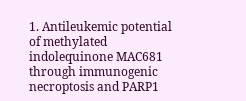1. Antileukemic potential of methylated indolequinone MAC681 through immunogenic necroptosis and PARP1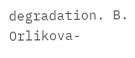degradation. B. Orlikova-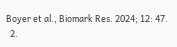Boyer et al., Biomark Res. 2024; 12: 47.
  2.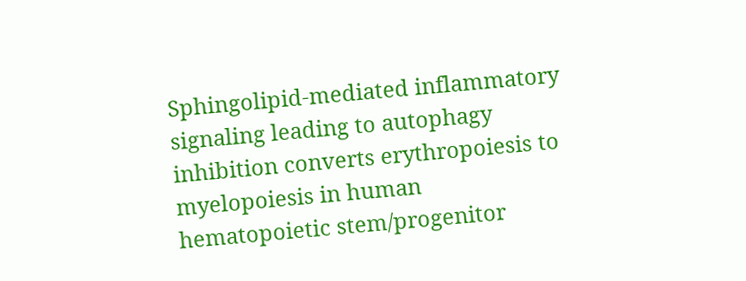Sphingolipid-mediated inflammatory signaling leading to autophagy inhibition converts erythropoiesis to myelopoiesis in human hematopoietic stem/progenitor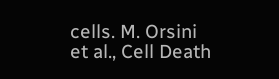cells. M. Orsini et al., Cell Death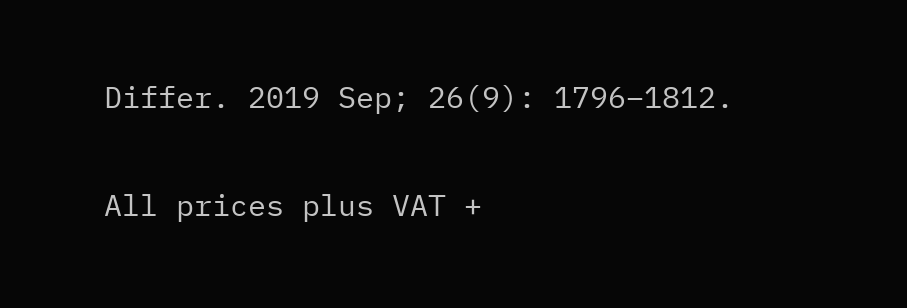Differ. 2019 Sep; 26(9): 1796–1812.

All prices plus VAT +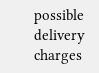possible delivery charges